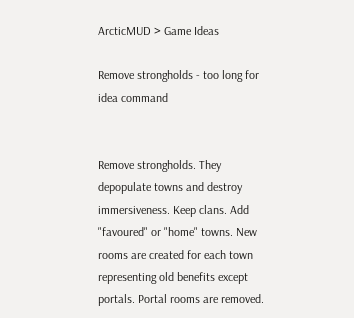ArcticMUD > Game Ideas

Remove strongholds - too long for idea command


Remove strongholds. They depopulate towns and destroy immersiveness. Keep clans. Add "favoured" or "home" towns. New rooms are created for each town representing old benefits except portals. Portal rooms are removed.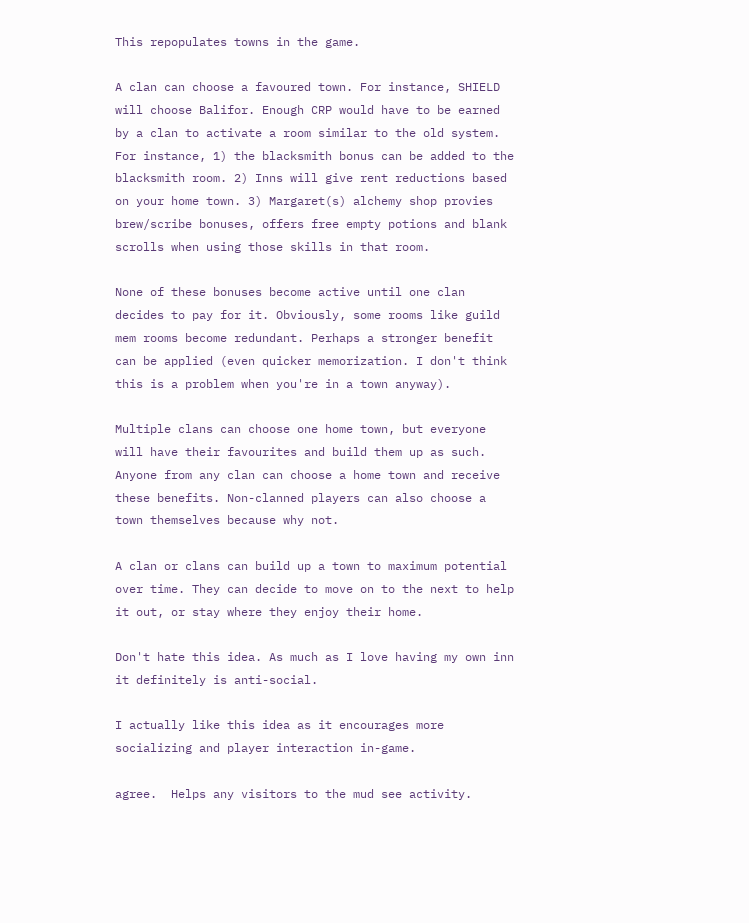This repopulates towns in the game.

A clan can choose a favoured town. For instance, SHIELD will choose Balifor. Enough CRP would have to be earned by a clan to activate a room similar to the old system. For instance, 1) the blacksmith bonus can be added to the blacksmith room. 2) Inns will give rent reductions based on your home town. 3) Margaret(s) alchemy shop provies brew/scribe bonuses, offers free empty potions and blank scrolls when using those skills in that room.

None of these bonuses become active until one clan decides to pay for it. Obviously, some rooms like guild mem rooms become redundant. Perhaps a stronger benefit can be applied (even quicker memorization. I don't think this is a problem when you're in a town anyway).

Multiple clans can choose one home town, but everyone will have their favourites and build them up as such. Anyone from any clan can choose a home town and receive these benefits. Non-clanned players can also choose a town themselves because why not.

A clan or clans can build up a town to maximum potential over time. They can decide to move on to the next to help it out, or stay where they enjoy their home.

Don't hate this idea. As much as I love having my own inn it definitely is anti-social.

I actually like this idea as it encourages more socializing and player interaction in-game.

agree.  Helps any visitors to the mud see activity.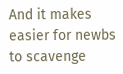And it makes easier for newbs to scavenge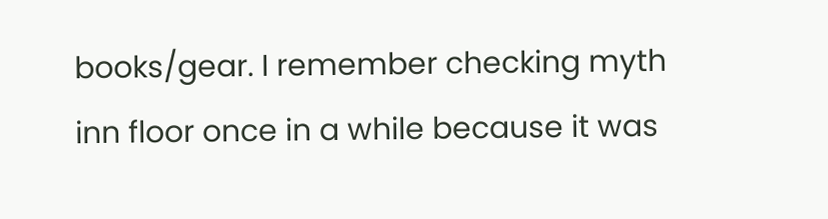books/gear. I remember checking myth inn floor once in a while because it was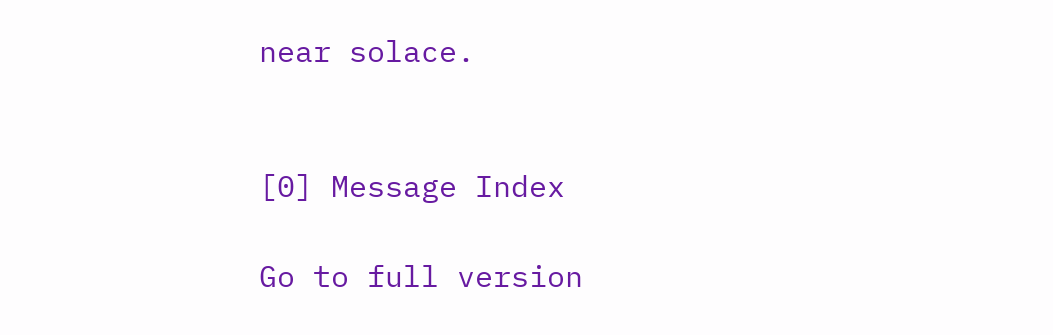near solace.


[0] Message Index

Go to full version